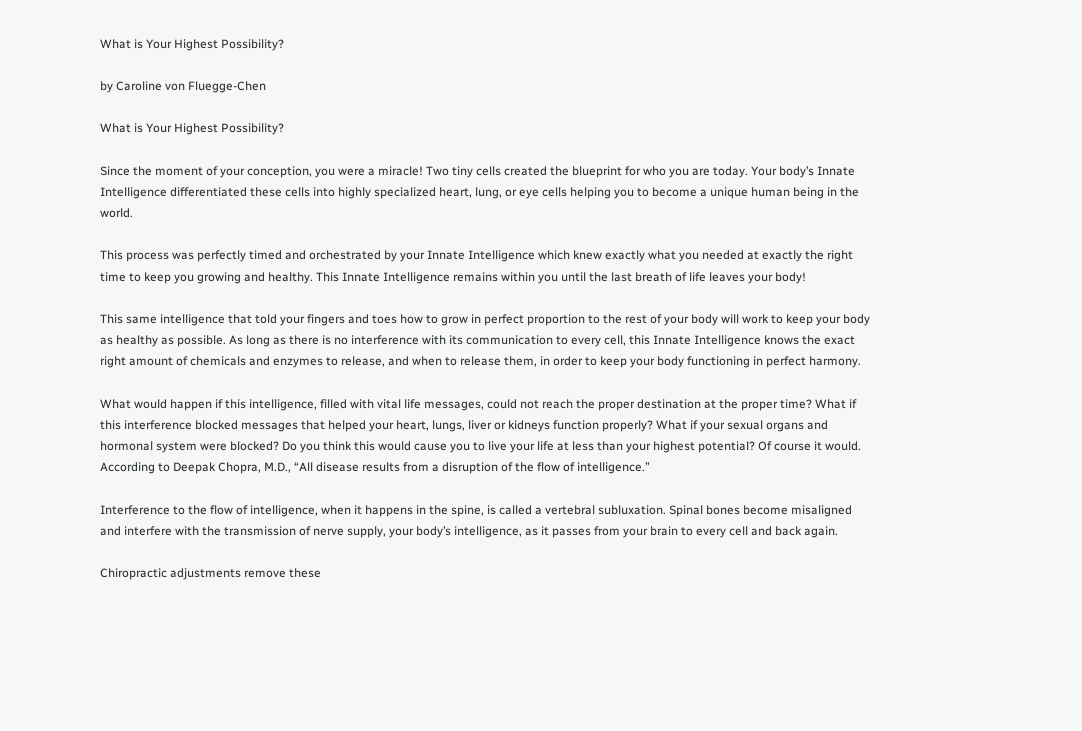What is Your Highest Possibility?

by Caroline von Fluegge-Chen

What is Your Highest Possibility?

Since the moment of your conception, you were a miracle! Two tiny cells created the blueprint for who you are today. Your body’s Innate Intelligence differentiated these cells into highly specialized heart, lung, or eye cells helping you to become a unique human being in the world.

This process was perfectly timed and orchestrated by your Innate Intelligence which knew exactly what you needed at exactly the right time to keep you growing and healthy. This Innate Intelligence remains within you until the last breath of life leaves your body!

This same intelligence that told your fingers and toes how to grow in perfect proportion to the rest of your body will work to keep your body as healthy as possible. As long as there is no interference with its communication to every cell, this Innate Intelligence knows the exact right amount of chemicals and enzymes to release, and when to release them, in order to keep your body functioning in perfect harmony.

What would happen if this intelligence, filled with vital life messages, could not reach the proper destination at the proper time? What if this interference blocked messages that helped your heart, lungs, liver or kidneys function properly? What if your sexual organs and hormonal system were blocked? Do you think this would cause you to live your life at less than your highest potential? Of course it would. According to Deepak Chopra, M.D., “All disease results from a disruption of the flow of intelligence.”

Interference to the flow of intelligence, when it happens in the spine, is called a vertebral subluxation. Spinal bones become misaligned and interfere with the transmission of nerve supply, your body’s intelligence, as it passes from your brain to every cell and back again.

Chiropractic adjustments remove these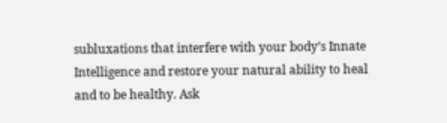subluxations that interfere with your body’s Innate Intelligence and restore your natural ability to heal and to be healthy. Ask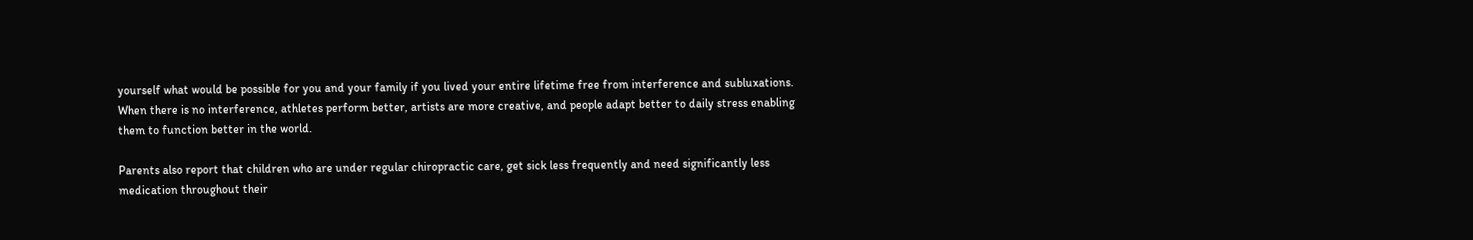yourself what would be possible for you and your family if you lived your entire lifetime free from interference and subluxations. When there is no interference, athletes perform better, artists are more creative, and people adapt better to daily stress enabling them to function better in the world.

Parents also report that children who are under regular chiropractic care, get sick less frequently and need significantly less medication throughout their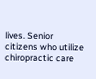lives. Senior citizens who utilize chiropractic care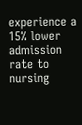experience a 15% lower admission rate to nursing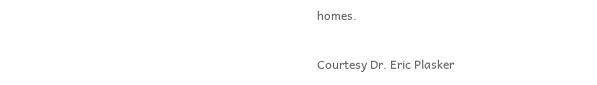homes.

Courtesy Dr. Eric Plasker